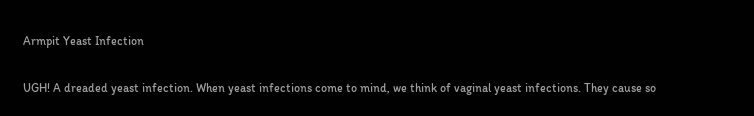Armpit Yeast Infection

UGH! A dreaded yeast infection. When yeast infections come to mind, we think of vaginal yeast infections. They cause so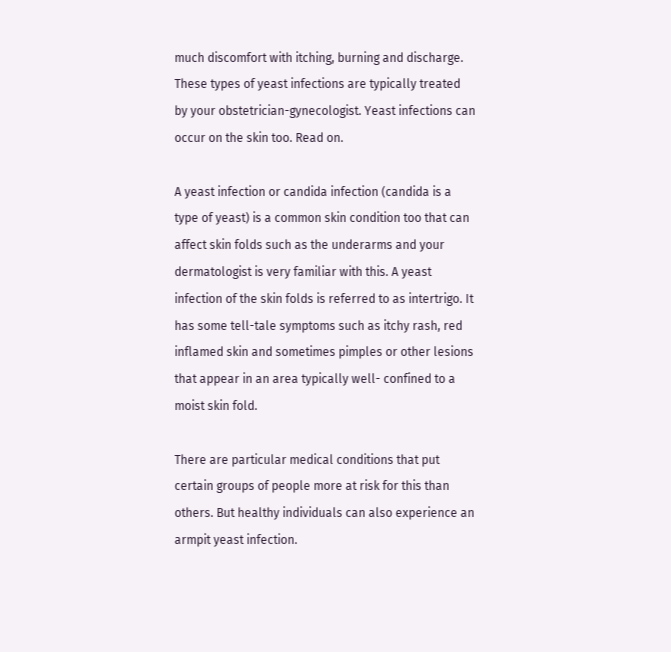much discomfort with itching, burning and discharge. These types of yeast infections are typically treated by your obstetrician-gynecologist. Yeast infections can occur on the skin too. Read on.

A yeast infection or candida infection (candida is a type of yeast) is a common skin condition too that can affect skin folds such as the underarms and your dermatologist is very familiar with this. A yeast infection of the skin folds is referred to as intertrigo. It has some tell-tale symptoms such as itchy rash, red inflamed skin and sometimes pimples or other lesions that appear in an area typically well- confined to a moist skin fold.

There are particular medical conditions that put certain groups of people more at risk for this than others. But healthy individuals can also experience an armpit yeast infection.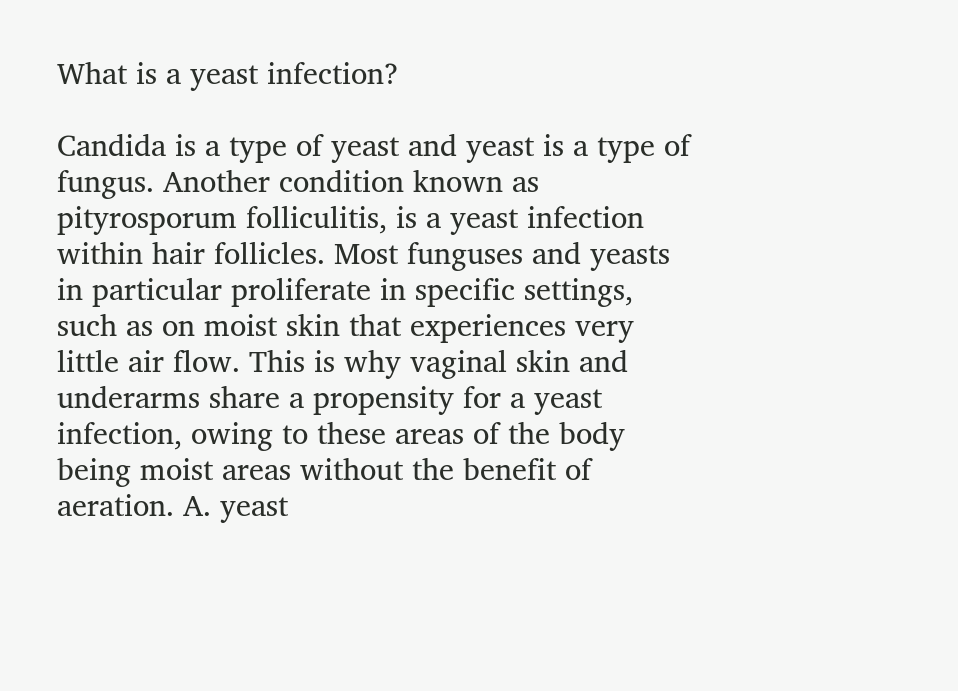What is a yeast infection?

Candida is a type of yeast and yeast is a type of fungus. Another condition known as pityrosporum folliculitis, is a yeast infection within hair follicles. Most funguses and yeasts in particular proliferate in specific settings, such as on moist skin that experiences very little air flow. This is why vaginal skin and underarms share a propensity for a yeast infection, owing to these areas of the body being moist areas without the benefit of aeration. A. yeast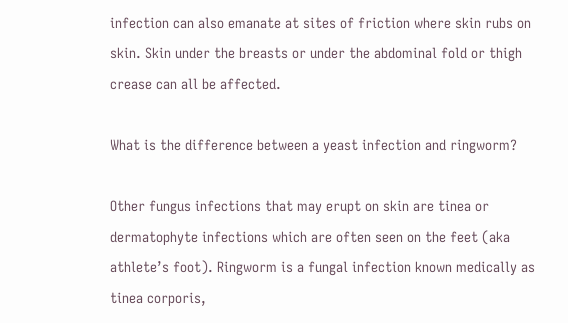infection can also emanate at sites of friction where skin rubs on skin. Skin under the breasts or under the abdominal fold or thigh crease can all be affected.

What is the difference between a yeast infection and ringworm?

Other fungus infections that may erupt on skin are tinea or dermatophyte infections which are often seen on the feet (aka athlete’s foot). Ringworm is a fungal infection known medically as tinea corporis,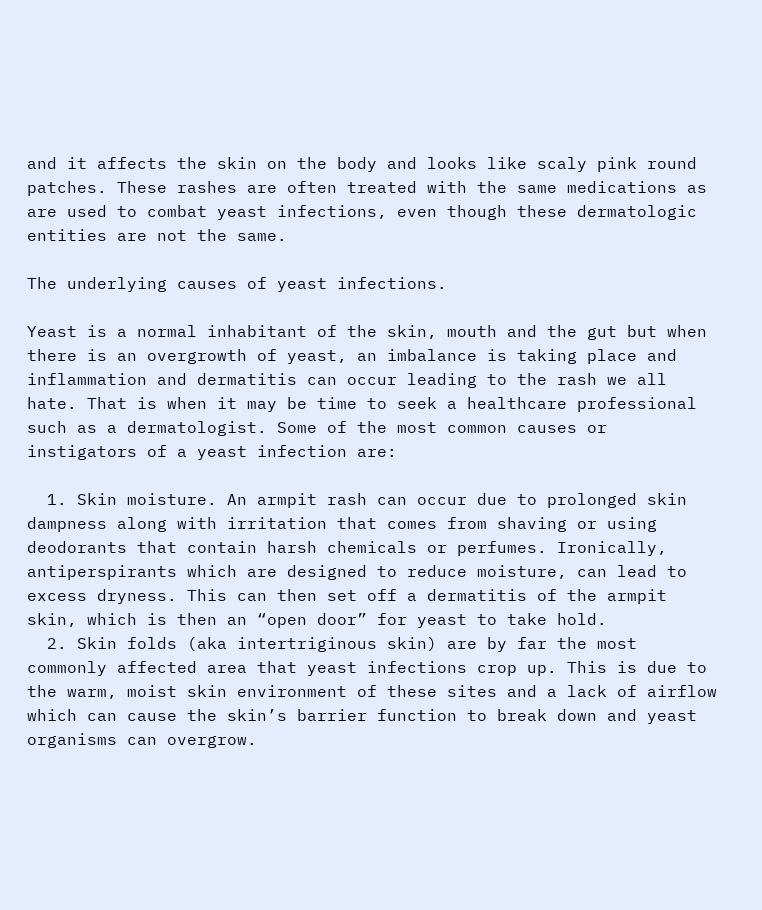and it affects the skin on the body and looks like scaly pink round patches. These rashes are often treated with the same medications as are used to combat yeast infections, even though these dermatologic entities are not the same.

The underlying causes of yeast infections.

Yeast is a normal inhabitant of the skin, mouth and the gut but when there is an overgrowth of yeast, an imbalance is taking place and inflammation and dermatitis can occur leading to the rash we all hate. That is when it may be time to seek a healthcare professional such as a dermatologist. Some of the most common causes or instigators of a yeast infection are:

  1. Skin moisture. An armpit rash can occur due to prolonged skin dampness along with irritation that comes from shaving or using deodorants that contain harsh chemicals or perfumes. Ironically, antiperspirants which are designed to reduce moisture, can lead to excess dryness. This can then set off a dermatitis of the armpit skin, which is then an “open door” for yeast to take hold.
  2. Skin folds (aka intertriginous skin) are by far the most commonly affected area that yeast infections crop up. This is due to the warm, moist skin environment of these sites and a lack of airflow which can cause the skin’s barrier function to break down and yeast organisms can overgrow.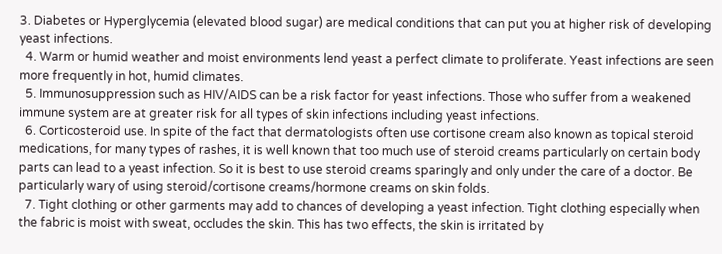3. Diabetes or Hyperglycemia (elevated blood sugar) are medical conditions that can put you at higher risk of developing yeast infections.
  4. Warm or humid weather and moist environments lend yeast a perfect climate to proliferate. Yeast infections are seen more frequently in hot, humid climates.
  5. Immunosuppression such as HIV/AIDS can be a risk factor for yeast infections. Those who suffer from a weakened immune system are at greater risk for all types of skin infections including yeast infections.
  6. Corticosteroid use. In spite of the fact that dermatologists often use cortisone cream also known as topical steroid medications, for many types of rashes, it is well known that too much use of steroid creams particularly on certain body parts can lead to a yeast infection. So it is best to use steroid creams sparingly and only under the care of a doctor. Be particularly wary of using steroid/cortisone creams/hormone creams on skin folds.
  7. Tight clothing or other garments may add to chances of developing a yeast infection. Tight clothing especially when the fabric is moist with sweat, occludes the skin. This has two effects, the skin is irritated by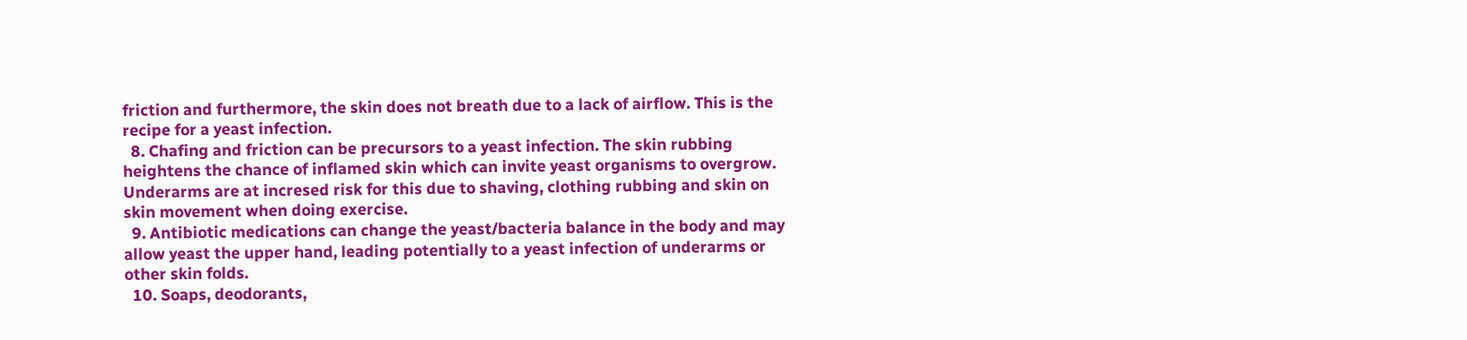friction and furthermore, the skin does not breath due to a lack of airflow. This is the recipe for a yeast infection.
  8. Chafing and friction can be precursors to a yeast infection. The skin rubbing heightens the chance of inflamed skin which can invite yeast organisms to overgrow. Underarms are at incresed risk for this due to shaving, clothing rubbing and skin on skin movement when doing exercise.
  9. Antibiotic medications can change the yeast/bacteria balance in the body and may allow yeast the upper hand, leading potentially to a yeast infection of underarms or other skin folds.
  10. Soaps, deodorants,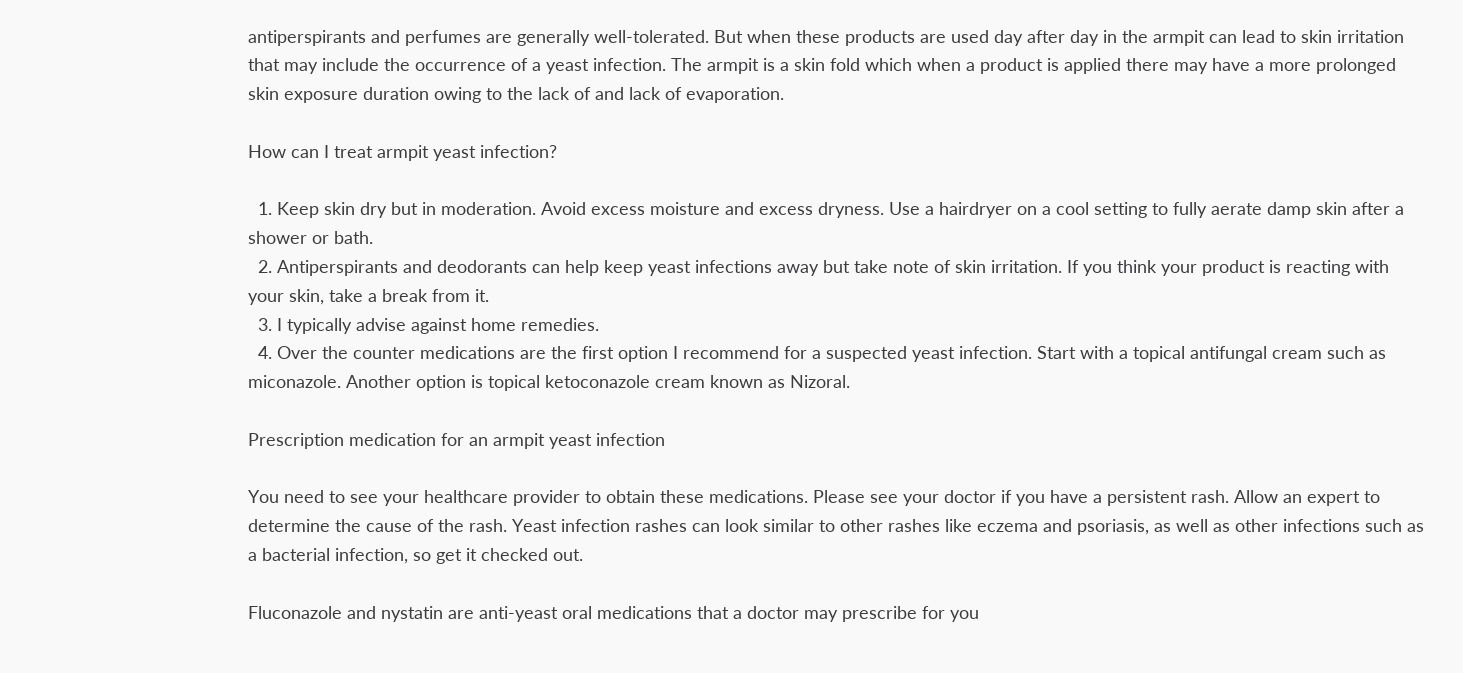antiperspirants and perfumes are generally well-tolerated. But when these products are used day after day in the armpit can lead to skin irritation that may include the occurrence of a yeast infection. The armpit is a skin fold which when a product is applied there may have a more prolonged skin exposure duration owing to the lack of and lack of evaporation.

How can I treat armpit yeast infection?

  1. Keep skin dry but in moderation. Avoid excess moisture and excess dryness. Use a hairdryer on a cool setting to fully aerate damp skin after a shower or bath.
  2. Antiperspirants and deodorants can help keep yeast infections away but take note of skin irritation. If you think your product is reacting with your skin, take a break from it.
  3. I typically advise against home remedies.
  4. Over the counter medications are the first option I recommend for a suspected yeast infection. Start with a topical antifungal cream such as miconazole. Another option is topical ketoconazole cream known as Nizoral.

Prescription medication for an armpit yeast infection

You need to see your healthcare provider to obtain these medications. Please see your doctor if you have a persistent rash. Allow an expert to determine the cause of the rash. Yeast infection rashes can look similar to other rashes like eczema and psoriasis, as well as other infections such as a bacterial infection, so get it checked out.

Fluconazole and nystatin are anti-yeast oral medications that a doctor may prescribe for you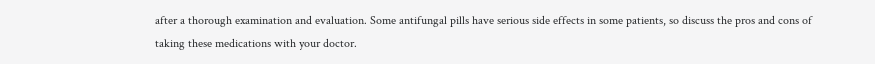after a thorough examination and evaluation. Some antifungal pills have serious side effects in some patients, so discuss the pros and cons of taking these medications with your doctor.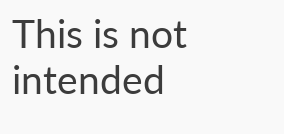This is not intended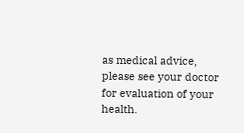as medical advice, please see your doctor for evaluation of your health.